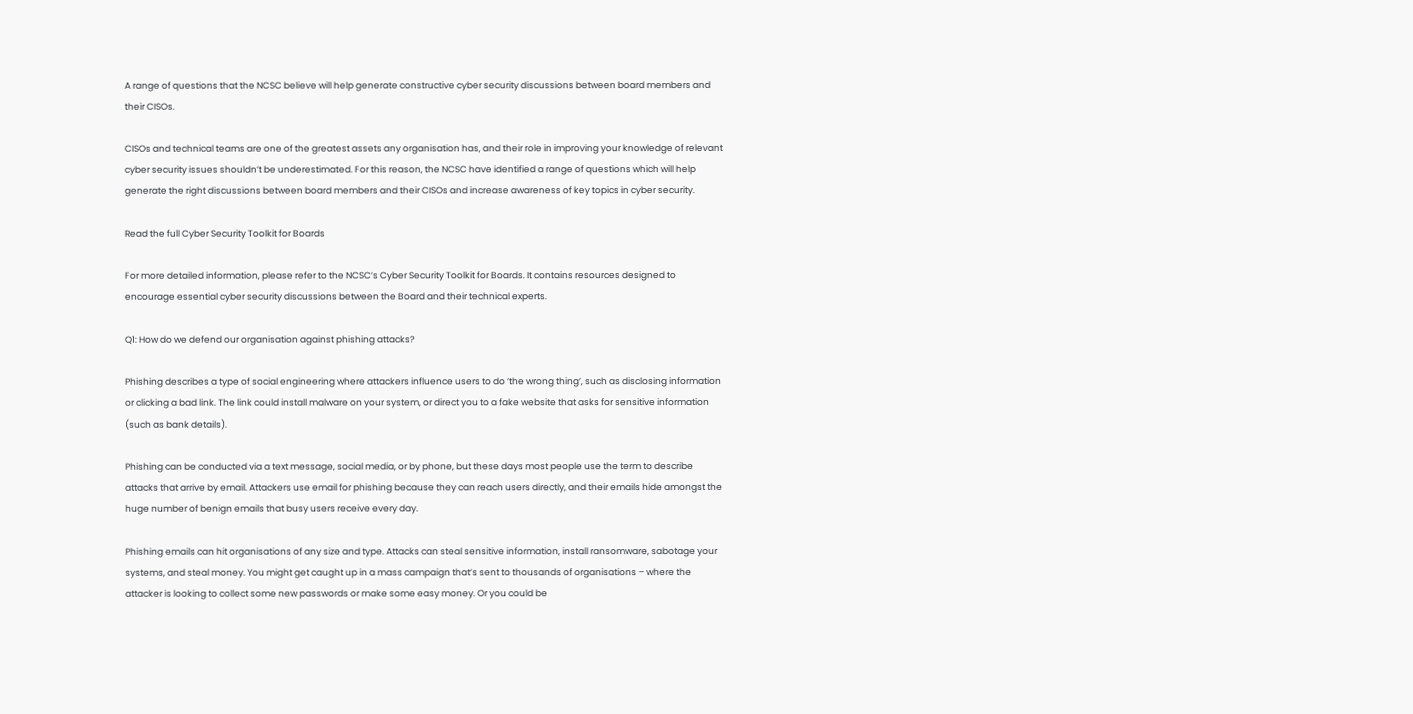A range of questions that the NCSC believe will help generate constructive cyber security discussions between board members and their CISOs.

CISOs and technical teams are one of the greatest assets any organisation has, and their role in improving your knowledge of relevant cyber security issues shouldn’t be underestimated. For this reason, the NCSC have identified a range of questions which will help generate the right discussions between board members and their CISOs and increase awareness of key topics in cyber security.

Read the full Cyber Security Toolkit for Boards

For more detailed information, please refer to the NCSC’s Cyber Security Toolkit for Boards. It contains resources designed to encourage essential cyber security discussions between the Board and their technical experts.

Q1: How do we defend our organisation against phishing attacks?

Phishing describes a type of social engineering where attackers influence users to do ‘the wrong thing’, such as disclosing information or clicking a bad link. The link could install malware on your system, or direct you to a fake website that asks for sensitive information (such as bank details).

Phishing can be conducted via a text message, social media, or by phone, but these days most people use the term to describe attacks that arrive by email. Attackers use email for phishing because they can reach users directly, and their emails hide amongst the huge number of benign emails that busy users receive every day.

Phishing emails can hit organisations of any size and type. Attacks can steal sensitive information, install ransomware, sabotage your systems, and steal money. You might get caught up in a mass campaign that’s sent to thousands of organisations – where the attacker is looking to collect some new passwords or make some easy money. Or you could be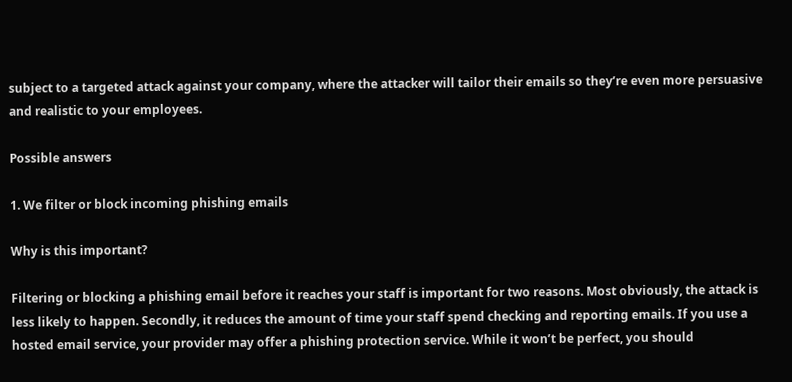subject to a targeted attack against your company, where the attacker will tailor their emails so they’re even more persuasive and realistic to your employees.

Possible answers

1. We filter or block incoming phishing emails

Why is this important?

Filtering or blocking a phishing email before it reaches your staff is important for two reasons. Most obviously, the attack is less likely to happen. Secondly, it reduces the amount of time your staff spend checking and reporting emails. If you use a hosted email service, your provider may offer a phishing protection service. While it won’t be perfect, you should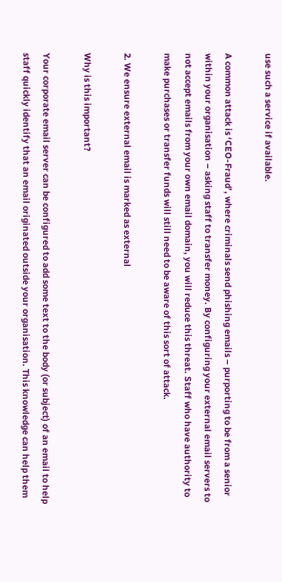use such a service if available.

A common attack is ‘CEO-Fraud’, where criminals send phishing emails – purporting to be from a senior within your organisation – asking staff to transfer money. By configuring your external email servers to not accept emails from your own email domain, you will reduce this threat. Staff who have authority to make purchases or transfer funds will still need to be aware of this sort of attack.

2. We ensure external email is marked as external

Why is this important?

Your corporate email server can be configured to add some text to the body (or subject) of an email to help staff quickly identify that an email originated outside your organisation. This knowledge can help them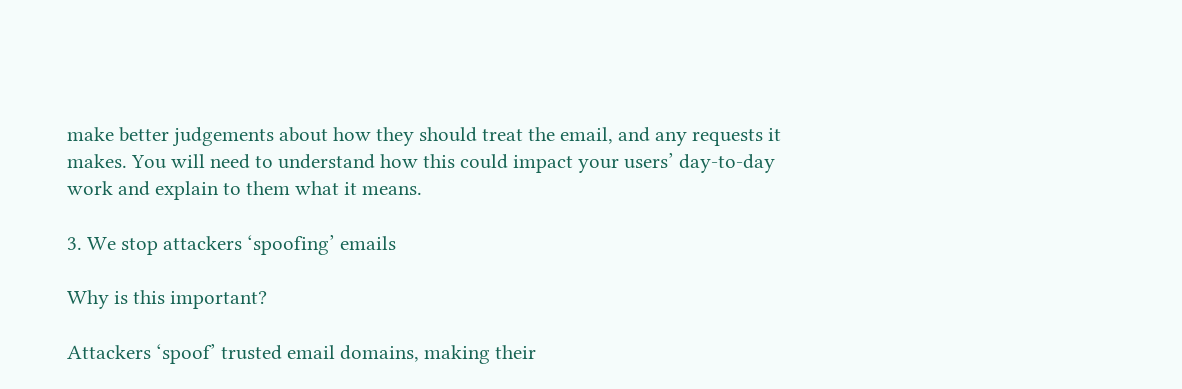make better judgements about how they should treat the email, and any requests it makes. You will need to understand how this could impact your users’ day-to-day work and explain to them what it means.

3. We stop attackers ‘spoofing’ emails

Why is this important?

Attackers ‘spoof’ trusted email domains, making their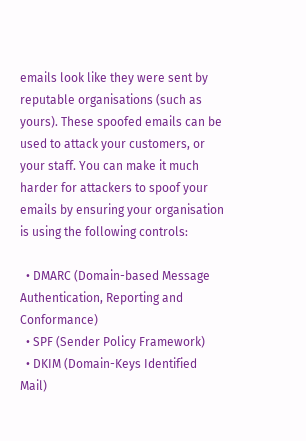emails look like they were sent by reputable organisations (such as yours). These spoofed emails can be used to attack your customers, or your staff. You can make it much harder for attackers to spoof your emails by ensuring your organisation is using the following controls:

  • DMARC (Domain-based Message Authentication, Reporting and Conformance)
  • SPF (Sender Policy Framework)
  • DKIM (Domain-Keys Identified Mail)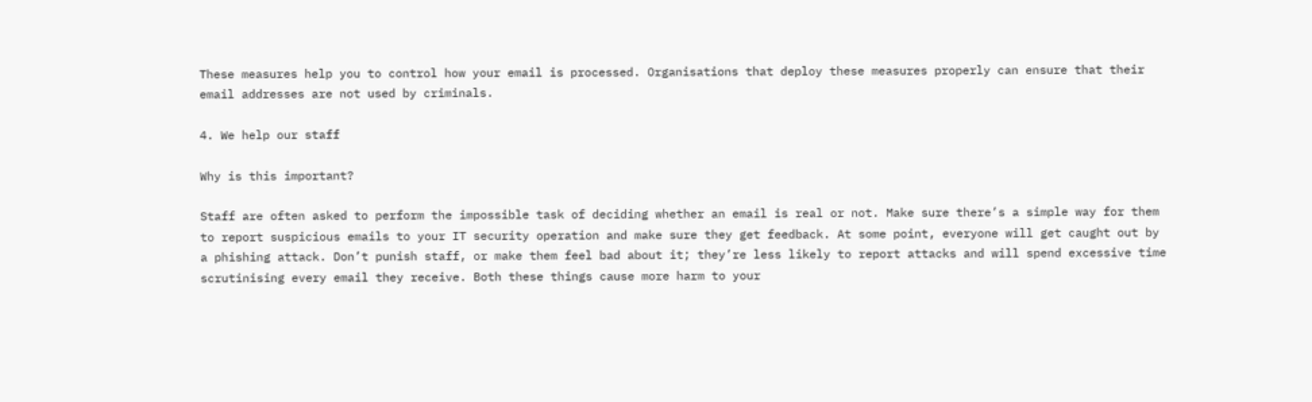These measures help you to control how your email is processed. Organisations that deploy these measures properly can ensure that their email addresses are not used by criminals.

4. We help our staff

Why is this important?

Staff are often asked to perform the impossible task of deciding whether an email is real or not. Make sure there’s a simple way for them to report suspicious emails to your IT security operation and make sure they get feedback. At some point, everyone will get caught out by a phishing attack. Don’t punish staff, or make them feel bad about it; they’re less likely to report attacks and will spend excessive time scrutinising every email they receive. Both these things cause more harm to your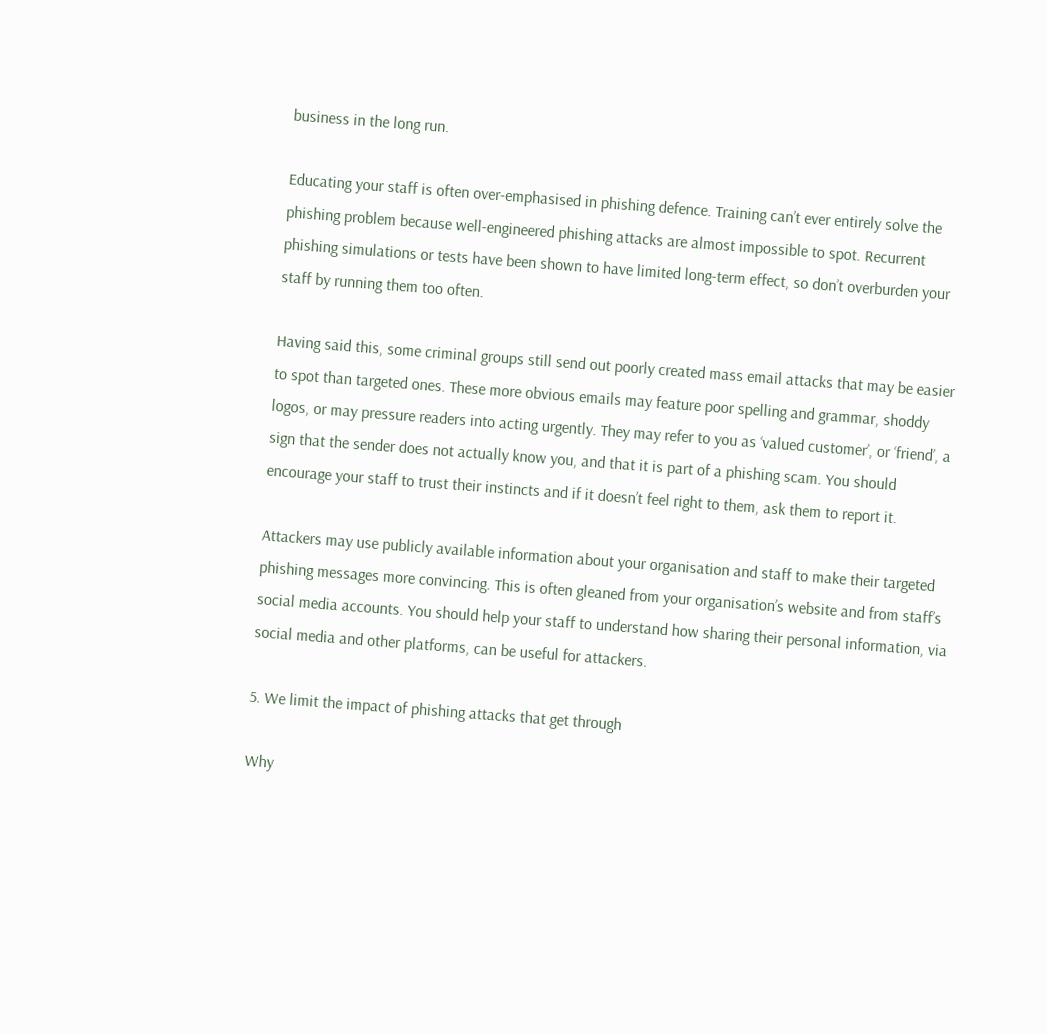business in the long run.

Educating your staff is often over-emphasised in phishing defence. Training can’t ever entirely solve the phishing problem because well-engineered phishing attacks are almost impossible to spot. Recurrent phishing simulations or tests have been shown to have limited long-term effect, so don’t overburden your staff by running them too often.

Having said this, some criminal groups still send out poorly created mass email attacks that may be easier to spot than targeted ones. These more obvious emails may feature poor spelling and grammar, shoddy logos, or may pressure readers into acting urgently. They may refer to you as ‘valued customer’, or ‘friend’, a sign that the sender does not actually know you, and that it is part of a phishing scam. You should encourage your staff to trust their instincts and if it doesn’t feel right to them, ask them to report it.

Attackers may use publicly available information about your organisation and staff to make their targeted phishing messages more convincing. This is often gleaned from your organisation’s website and from staff’s social media accounts. You should help your staff to understand how sharing their personal information, via social media and other platforms, can be useful for attackers.

5. We limit the impact of phishing attacks that get through

Why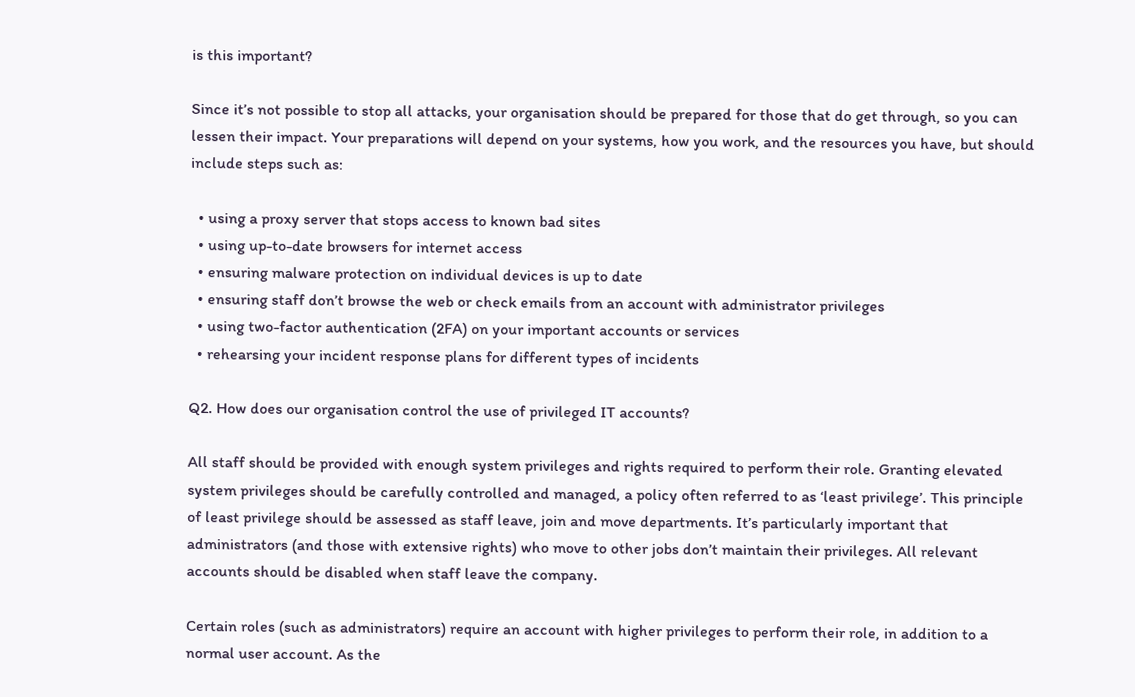is this important?

Since it’s not possible to stop all attacks, your organisation should be prepared for those that do get through, so you can lessen their impact. Your preparations will depend on your systems, how you work, and the resources you have, but should include steps such as:

  • using a proxy server that stops access to known bad sites
  • using up-to-date browsers for internet access
  • ensuring malware protection on individual devices is up to date
  • ensuring staff don’t browse the web or check emails from an account with administrator privileges
  • using two-factor authentication (2FA) on your important accounts or services
  • rehearsing your incident response plans for different types of incidents

Q2. How does our organisation control the use of privileged IT accounts?

All staff should be provided with enough system privileges and rights required to perform their role. Granting elevated system privileges should be carefully controlled and managed, a policy often referred to as ‘least privilege’. This principle of least privilege should be assessed as staff leave, join and move departments. It’s particularly important that administrators (and those with extensive rights) who move to other jobs don’t maintain their privileges. All relevant accounts should be disabled when staff leave the company.

Certain roles (such as administrators) require an account with higher privileges to perform their role, in addition to a normal user account. As the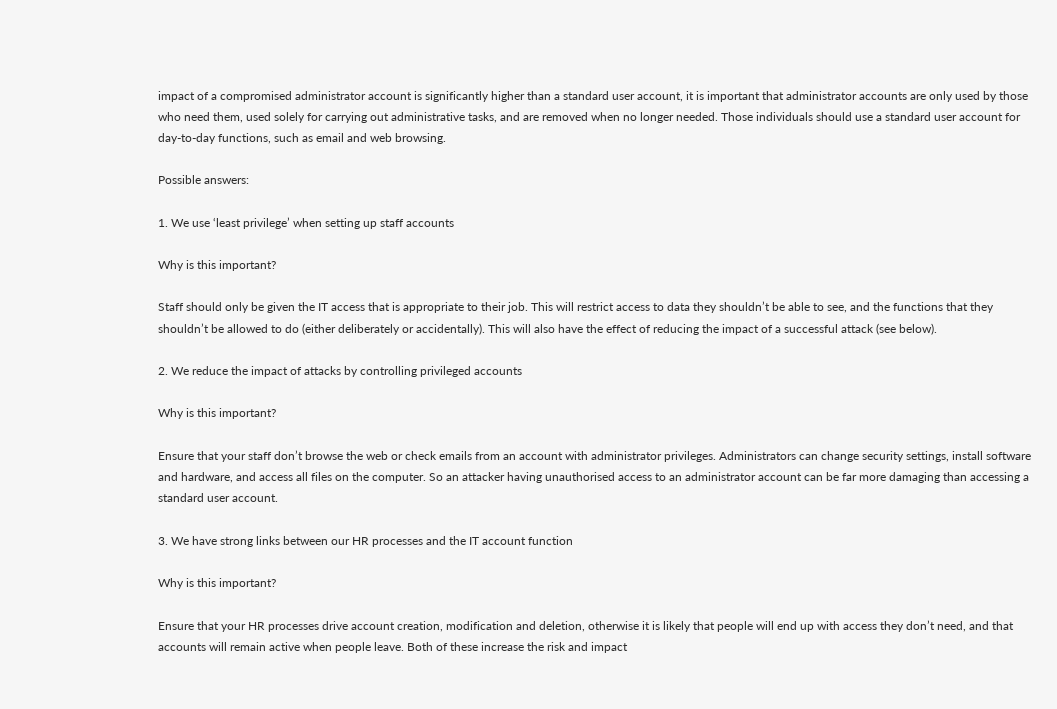impact of a compromised administrator account is significantly higher than a standard user account, it is important that administrator accounts are only used by those who need them, used solely for carrying out administrative tasks, and are removed when no longer needed. Those individuals should use a standard user account for day-to-day functions, such as email and web browsing.

Possible answers:

1. We use ‘least privilege’ when setting up staff accounts

Why is this important?

Staff should only be given the IT access that is appropriate to their job. This will restrict access to data they shouldn’t be able to see, and the functions that they shouldn’t be allowed to do (either deliberately or accidentally). This will also have the effect of reducing the impact of a successful attack (see below).

2. We reduce the impact of attacks by controlling privileged accounts

Why is this important?

Ensure that your staff don’t browse the web or check emails from an account with administrator privileges. Administrators can change security settings, install software and hardware, and access all files on the computer. So an attacker having unauthorised access to an administrator account can be far more damaging than accessing a standard user account.

3. We have strong links between our HR processes and the IT account function

Why is this important?

Ensure that your HR processes drive account creation, modification and deletion, otherwise it is likely that people will end up with access they don’t need, and that accounts will remain active when people leave. Both of these increase the risk and impact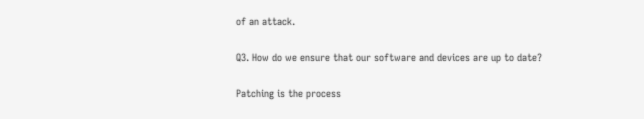of an attack.

Q3. How do we ensure that our software and devices are up to date?

Patching is the process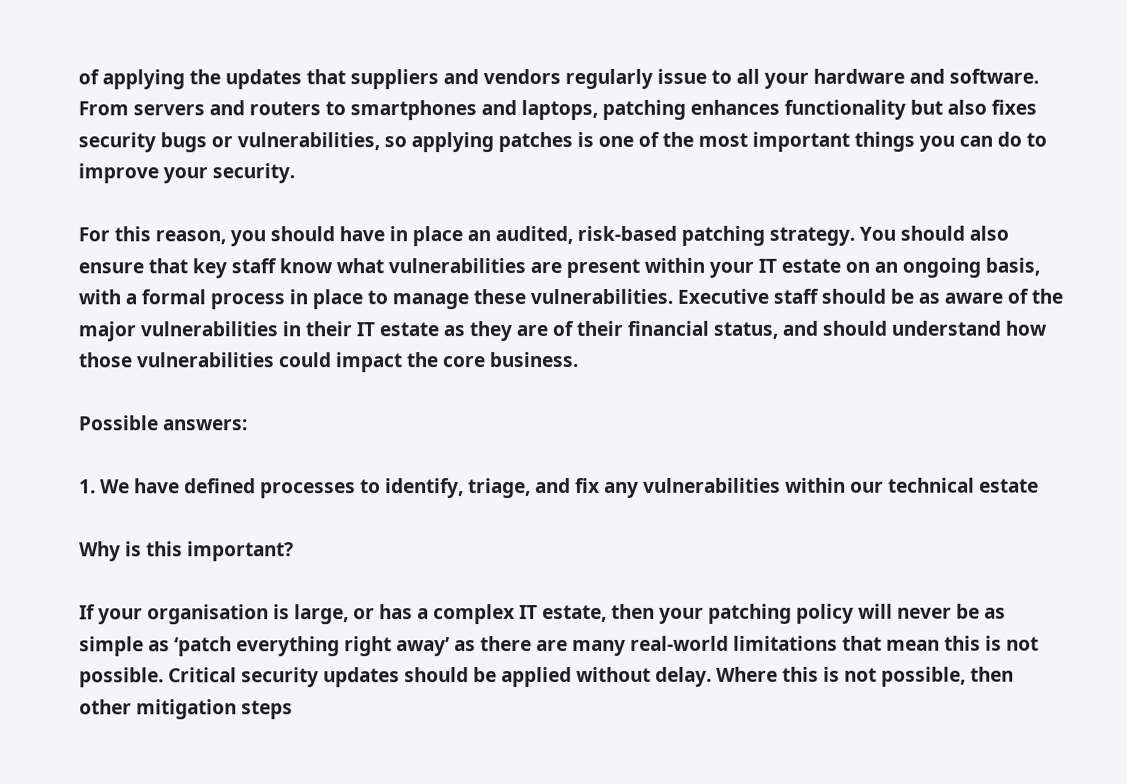of applying the updates that suppliers and vendors regularly issue to all your hardware and software. From servers and routers to smartphones and laptops, patching enhances functionality but also fixes security bugs or vulnerabilities, so applying patches is one of the most important things you can do to improve your security.

For this reason, you should have in place an audited, risk-based patching strategy. You should also ensure that key staff know what vulnerabilities are present within your IT estate on an ongoing basis, with a formal process in place to manage these vulnerabilities. Executive staff should be as aware of the major vulnerabilities in their IT estate as they are of their financial status, and should understand how those vulnerabilities could impact the core business.

Possible answers:

1. We have defined processes to identify, triage, and fix any vulnerabilities within our technical estate

Why is this important?

If your organisation is large, or has a complex IT estate, then your patching policy will never be as simple as ‘patch everything right away’ as there are many real-world limitations that mean this is not possible. Critical security updates should be applied without delay. Where this is not possible, then other mitigation steps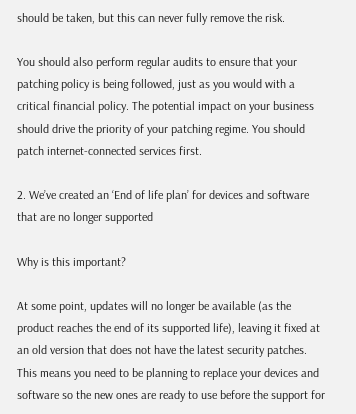should be taken, but this can never fully remove the risk.

You should also perform regular audits to ensure that your patching policy is being followed, just as you would with a critical financial policy. The potential impact on your business should drive the priority of your patching regime. You should patch internet-connected services first.

2. We’ve created an ‘End of life plan’ for devices and software that are no longer supported

Why is this important?

At some point, updates will no longer be available (as the product reaches the end of its supported life), leaving it fixed at an old version that does not have the latest security patches. This means you need to be planning to replace your devices and software so the new ones are ready to use before the support for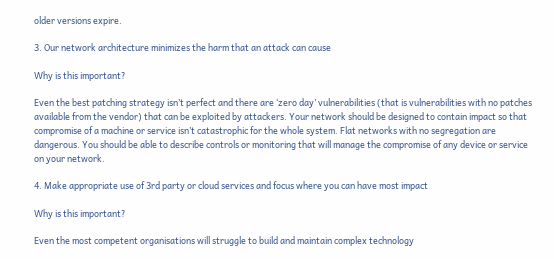older versions expire.

3. Our network architecture minimizes the harm that an attack can cause

Why is this important?

Even the best patching strategy isn’t perfect and there are ‘zero day’ vulnerabilities (that is vulnerabilities with no patches available from the vendor) that can be exploited by attackers. Your network should be designed to contain impact so that compromise of a machine or service isn’t catastrophic for the whole system. Flat networks with no segregation are dangerous. You should be able to describe controls or monitoring that will manage the compromise of any device or service on your network.

4. Make appropriate use of 3rd party or cloud services and focus where you can have most impact

Why is this important?

Even the most competent organisations will struggle to build and maintain complex technology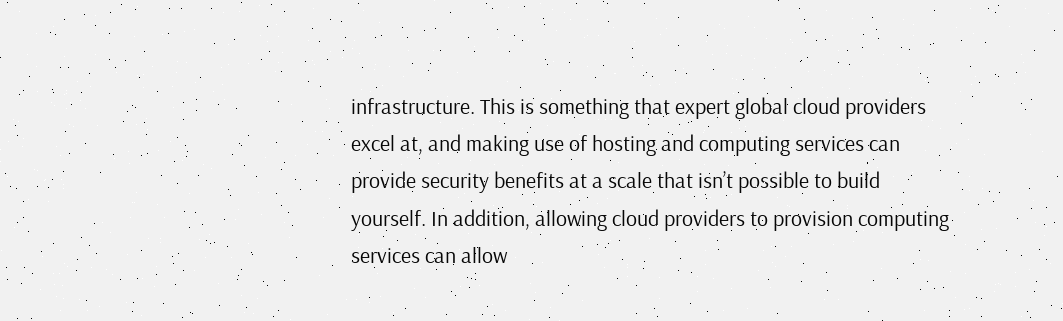infrastructure. This is something that expert global cloud providers excel at, and making use of hosting and computing services can provide security benefits at a scale that isn’t possible to build yourself. In addition, allowing cloud providers to provision computing services can allow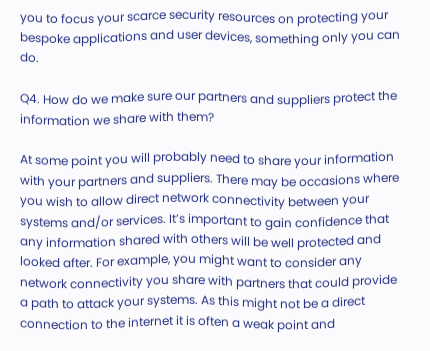you to focus your scarce security resources on protecting your bespoke applications and user devices, something only you can do.

Q4. How do we make sure our partners and suppliers protect the information we share with them?

At some point you will probably need to share your information with your partners and suppliers. There may be occasions where you wish to allow direct network connectivity between your systems and/or services. It’s important to gain confidence that any information shared with others will be well protected and looked after. For example, you might want to consider any network connectivity you share with partners that could provide a path to attack your systems. As this might not be a direct connection to the internet it is often a weak point and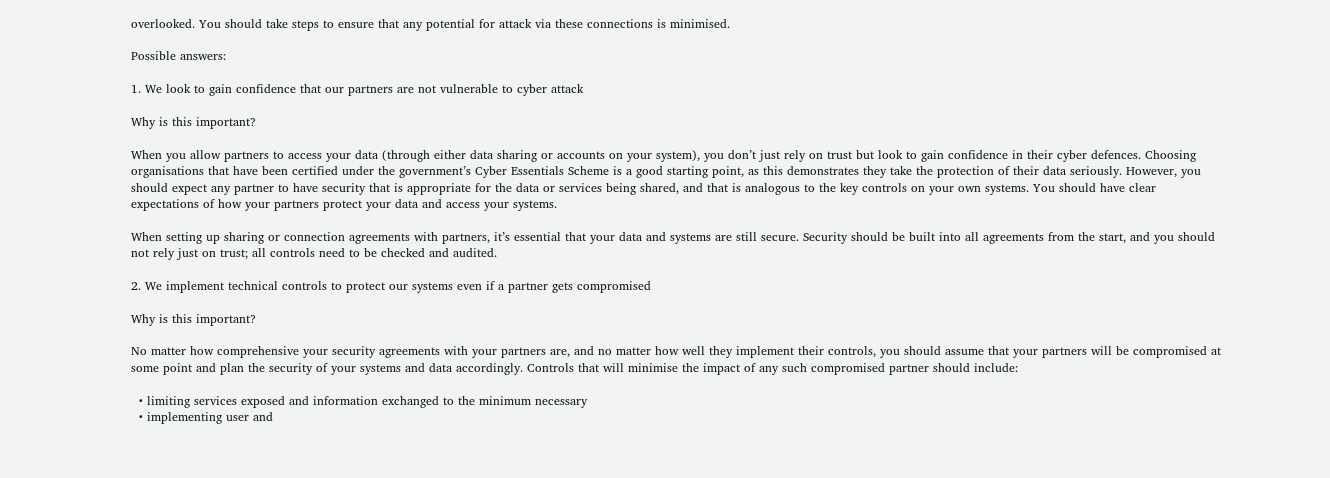overlooked. You should take steps to ensure that any potential for attack via these connections is minimised.

Possible answers:

1. We look to gain confidence that our partners are not vulnerable to cyber attack

Why is this important?

When you allow partners to access your data (through either data sharing or accounts on your system), you don’t just rely on trust but look to gain confidence in their cyber defences. Choosing organisations that have been certified under the government’s Cyber Essentials Scheme is a good starting point, as this demonstrates they take the protection of their data seriously. However, you should expect any partner to have security that is appropriate for the data or services being shared, and that is analogous to the key controls on your own systems. You should have clear expectations of how your partners protect your data and access your systems.

When setting up sharing or connection agreements with partners, it’s essential that your data and systems are still secure. Security should be built into all agreements from the start, and you should not rely just on trust; all controls need to be checked and audited.

2. We implement technical controls to protect our systems even if a partner gets compromised

Why is this important?

No matter how comprehensive your security agreements with your partners are, and no matter how well they implement their controls, you should assume that your partners will be compromised at some point and plan the security of your systems and data accordingly. Controls that will minimise the impact of any such compromised partner should include:

  • limiting services exposed and information exchanged to the minimum necessary
  • implementing user and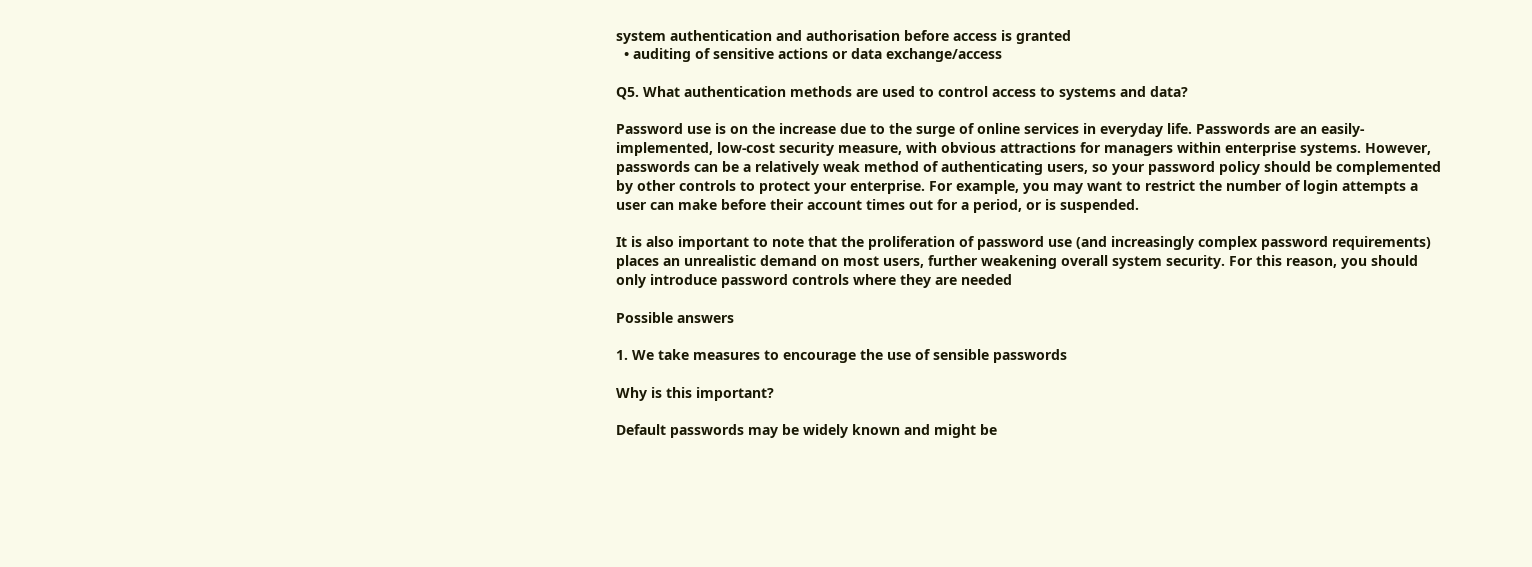system authentication and authorisation before access is granted
  • auditing of sensitive actions or data exchange/access

Q5. What authentication methods are used to control access to systems and data?

Password use is on the increase due to the surge of online services in everyday life. Passwords are an easily-implemented, low-cost security measure, with obvious attractions for managers within enterprise systems. However, passwords can be a relatively weak method of authenticating users, so your password policy should be complemented by other controls to protect your enterprise. For example, you may want to restrict the number of login attempts a user can make before their account times out for a period, or is suspended.

It is also important to note that the proliferation of password use (and increasingly complex password requirements) places an unrealistic demand on most users, further weakening overall system security. For this reason, you should only introduce password controls where they are needed

Possible answers

1. We take measures to encourage the use of sensible passwords

Why is this important?

Default passwords may be widely known and might be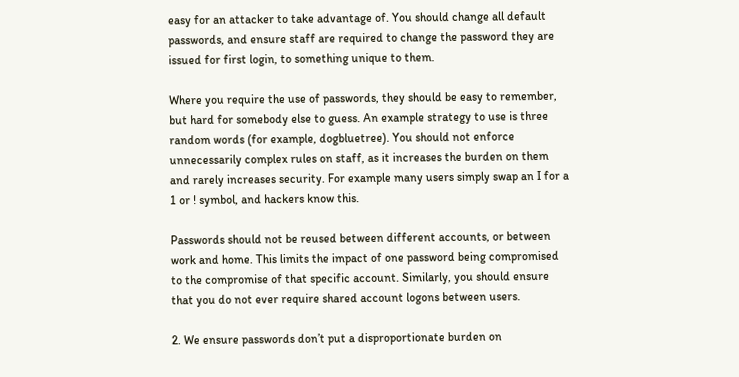easy for an attacker to take advantage of. You should change all default passwords, and ensure staff are required to change the password they are issued for first login, to something unique to them.

Where you require the use of passwords, they should be easy to remember, but hard for somebody else to guess. An example strategy to use is three random words (for example, dogbluetree). You should not enforce unnecessarily complex rules on staff, as it increases the burden on them and rarely increases security. For example many users simply swap an I for a 1 or ! symbol, and hackers know this.

Passwords should not be reused between different accounts, or between work and home. This limits the impact of one password being compromised to the compromise of that specific account. Similarly, you should ensure that you do not ever require shared account logons between users.

2. We ensure passwords don’t put a disproportionate burden on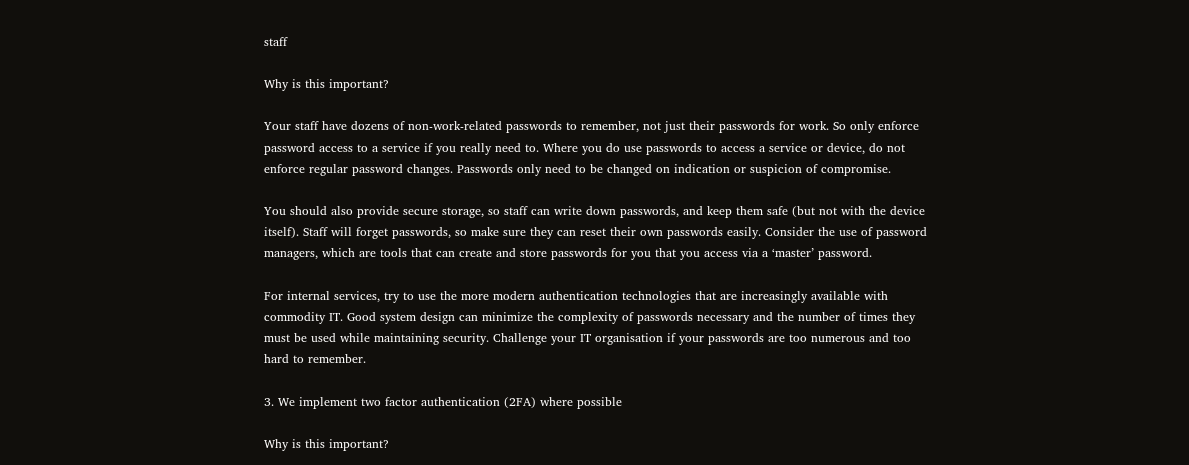staff

Why is this important?

Your staff have dozens of non-work-related passwords to remember, not just their passwords for work. So only enforce password access to a service if you really need to. Where you do use passwords to access a service or device, do not enforce regular password changes. Passwords only need to be changed on indication or suspicion of compromise.

You should also provide secure storage, so staff can write down passwords, and keep them safe (but not with the device itself). Staff will forget passwords, so make sure they can reset their own passwords easily. Consider the use of password managers, which are tools that can create and store passwords for you that you access via a ‘master’ password.

For internal services, try to use the more modern authentication technologies that are increasingly available with commodity IT. Good system design can minimize the complexity of passwords necessary and the number of times they must be used while maintaining security. Challenge your IT organisation if your passwords are too numerous and too hard to remember.

3. We implement two factor authentication (2FA) where possible

Why is this important?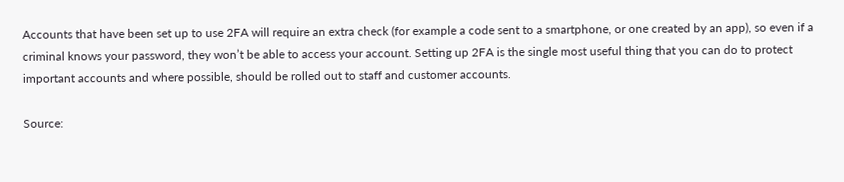Accounts that have been set up to use 2FA will require an extra check (for example a code sent to a smartphone, or one created by an app), so even if a criminal knows your password, they won’t be able to access your account. Setting up 2FA is the single most useful thing that you can do to protect important accounts and where possible, should be rolled out to staff and customer accounts.

Source: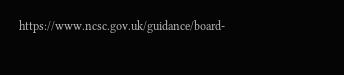https://www.ncsc.gov.uk/guidance/board-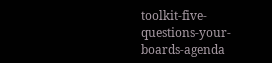toolkit-five-questions-your-boards-agenda